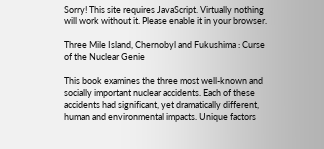Sorry! This site requires JavaScript. Virtually nothing will work without it. Please enable it in your browser.

Three Mile Island, Chernobyl and Fukushima : Curse of the Nuclear Genie

This book examines the three most well-known and socially important nuclear accidents. Each of these accidents had significant, yet dramatically different, human and environmental impacts. Unique factors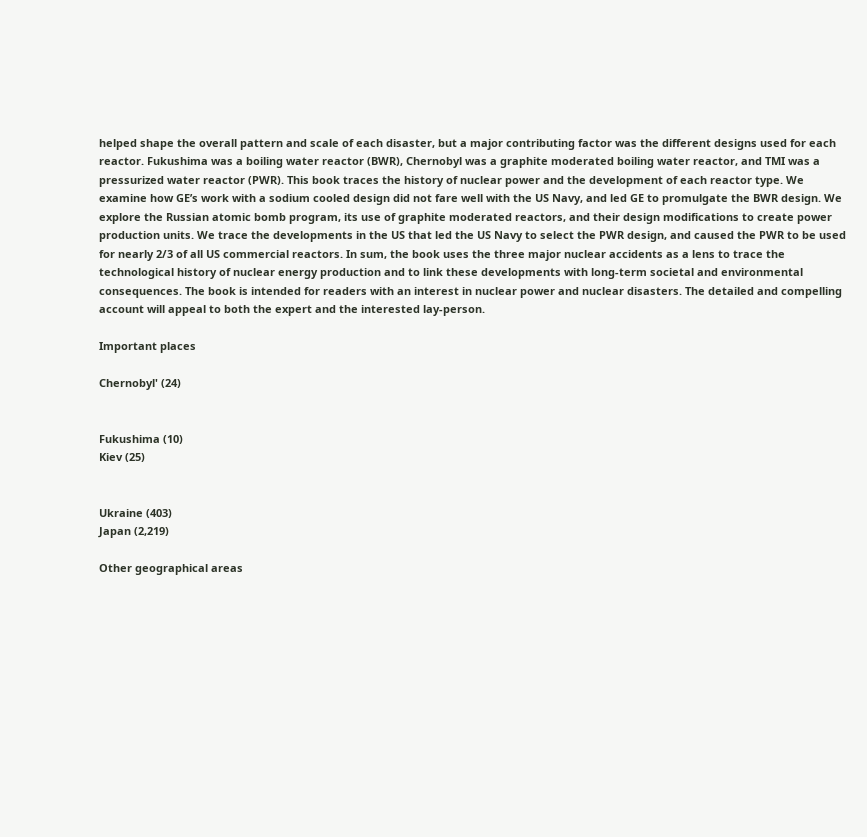helped shape the overall pattern and scale of each disaster, but a major contributing factor was the different designs used for each reactor. Fukushima was a boiling water reactor (BWR), Chernobyl was a graphite moderated boiling water reactor, and TMI was a pressurized water reactor (PWR). This book traces the history of nuclear power and the development of each reactor type. We examine how GE’s work with a sodium cooled design did not fare well with the US Navy, and led GE to promulgate the BWR design. We explore the Russian atomic bomb program, its use of graphite moderated reactors, and their design modifications to create power production units. We trace the developments in the US that led the US Navy to select the PWR design, and caused the PWR to be used for nearly 2/3 of all US commercial reactors. In sum, the book uses the three major nuclear accidents as a lens to trace the technological history of nuclear energy production and to link these developments with long-term societal and environmental consequences. The book is intended for readers with an interest in nuclear power and nuclear disasters. The detailed and compelling account will appeal to both the expert and the interested lay-person.

Important places

Chernobyl' (24)


Fukushima (10)
Kiev (25)


Ukraine (403)
Japan (2,219)

Other geographical areas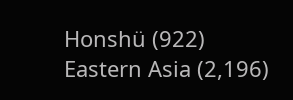Honshü (922)
Eastern Asia (2,196)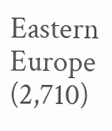Eastern Europe (2,710)